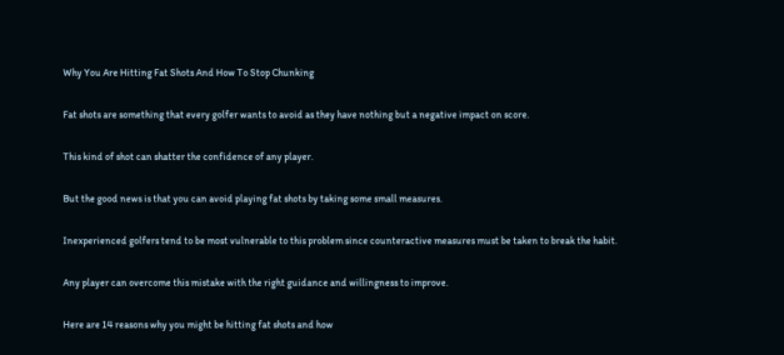Why You Are Hitting Fat Shots And How To Stop Chunking

Fat shots are something that every golfer wants to avoid as they have nothing but a negative impact on score.

This kind of shot can shatter the confidence of any player.

But the good news is that you can avoid playing fat shots by taking some small measures.

Inexperienced golfers tend to be most vulnerable to this problem since counteractive measures must be taken to break the habit.

Any player can overcome this mistake with the right guidance and willingness to improve.

Here are 14 reasons why you might be hitting fat shots and how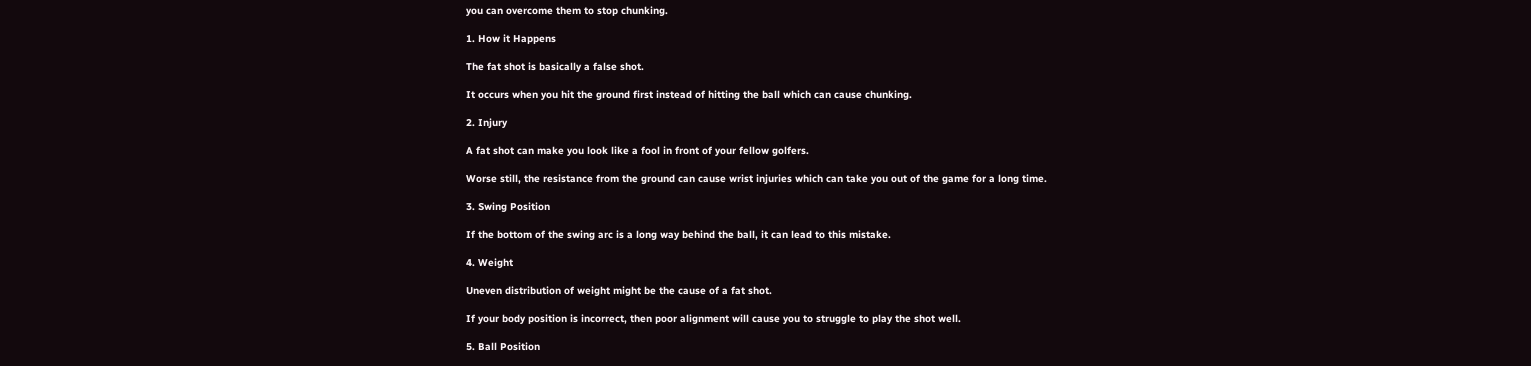you can overcome them to stop chunking.

1. How it Happens

The fat shot is basically a false shot.

It occurs when you hit the ground first instead of hitting the ball which can cause chunking.

2. Injury

A fat shot can make you look like a fool in front of your fellow golfers.

Worse still, the resistance from the ground can cause wrist injuries which can take you out of the game for a long time.

3. Swing Position

If the bottom of the swing arc is a long way behind the ball, it can lead to this mistake.

4. Weight

Uneven distribution of weight might be the cause of a fat shot.

If your body position is incorrect, then poor alignment will cause you to struggle to play the shot well.

5. Ball Position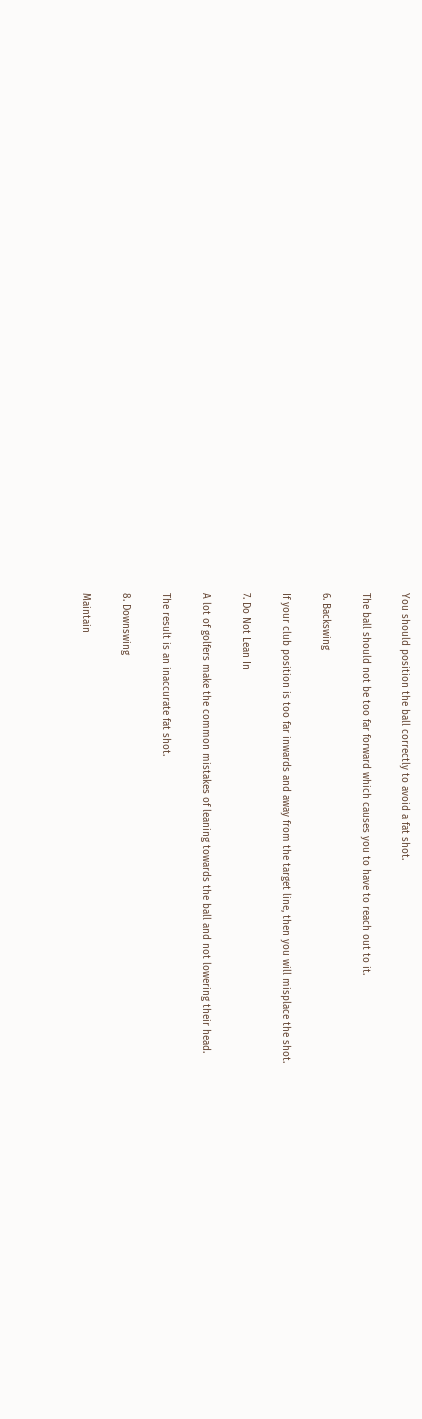You should position the ball correctly to avoid a fat shot.

The ball should not be too far forward which causes you to have to reach out to it.

6. Backswing

If your club position is too far inwards and away from the target line, then you will misplace the shot.

7. Do Not Lean In

A lot of golfers make the common mistakes of leaning towards the ball and not lowering their head.

The result is an inaccurate fat shot.

8. Downswing

Maintain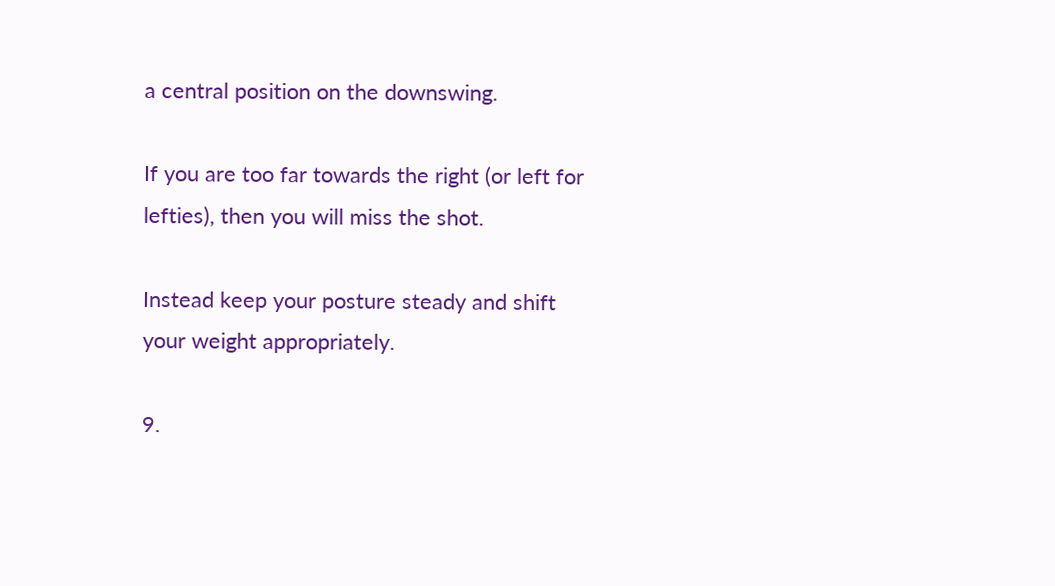a central position on the downswing.

If you are too far towards the right (or left for lefties), then you will miss the shot.

Instead keep your posture steady and shift your weight appropriately.

9.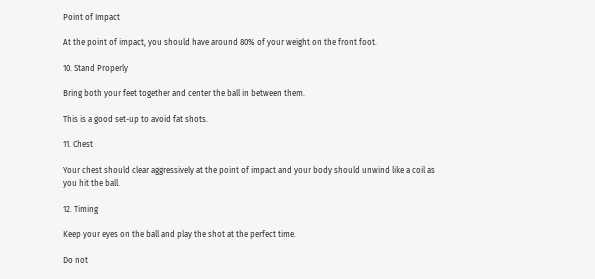Point of Impact

At the point of impact, you should have around 80% of your weight on the front foot.

10. Stand Properly

Bring both your feet together and center the ball in between them.

This is a good set-up to avoid fat shots.

11. Chest

Your chest should clear aggressively at the point of impact and your body should unwind like a coil as you hit the ball.

12. Timing

Keep your eyes on the ball and play the shot at the perfect time.

Do not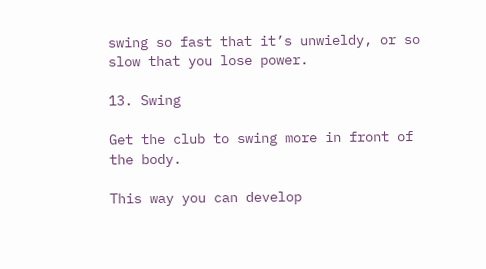swing so fast that it’s unwieldy, or so slow that you lose power.

13. Swing

Get the club to swing more in front of the body.

This way you can develop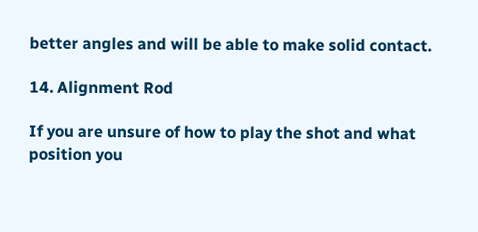better angles and will be able to make solid contact.

14. Alignment Rod

If you are unsure of how to play the shot and what position you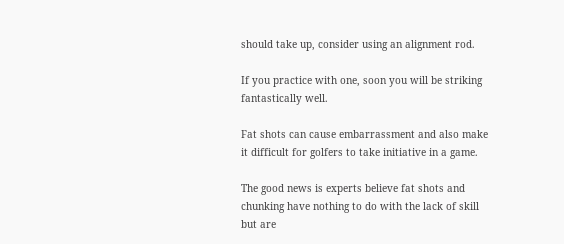should take up, consider using an alignment rod.

If you practice with one, soon you will be striking fantastically well.

Fat shots can cause embarrassment and also make it difficult for golfers to take initiative in a game.

The good news is experts believe fat shots and chunking have nothing to do with the lack of skill but are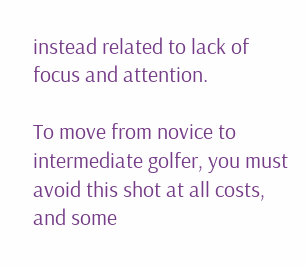instead related to lack of focus and attention.

To move from novice to intermediate golfer, you must avoid this shot at all costs, and some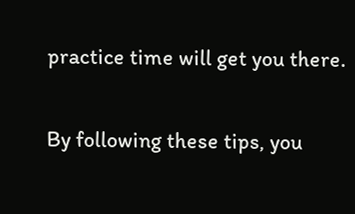practice time will get you there.

By following these tips, you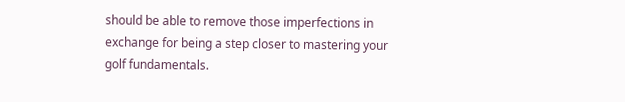should be able to remove those imperfections in exchange for being a step closer to mastering your golf fundamentals.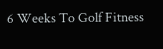6 Weeks To Golf Fitness